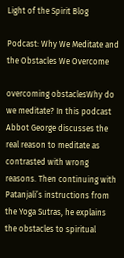Light of the Spirit Blog

Podcast: Why We Meditate and the Obstacles We Overcome

overcoming obstaclesWhy do we meditate? In this podcast Abbot George discusses the real reason to meditate as contrasted with wrong reasons. Then continuing with Patanjali’s instructions from the Yoga Sutras, he explains the obstacles to spiritual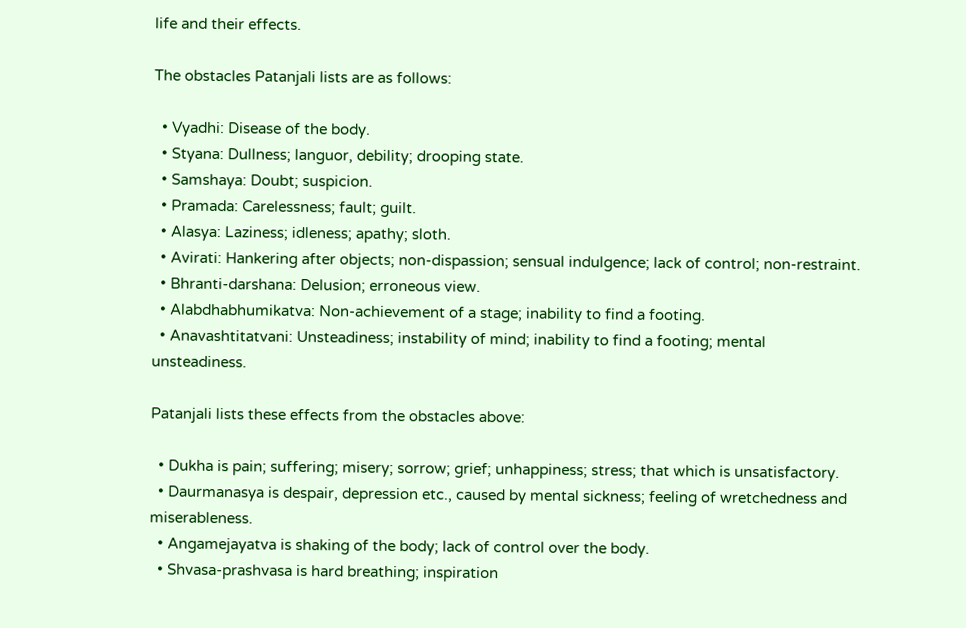life and their effects.

The obstacles Patanjali lists are as follows:

  • Vyadhi: Disease of the body.
  • Styana: Dullness; languor, debility; drooping state.
  • Samshaya: Doubt; suspicion.
  • Pramada: Carelessness; fault; guilt.
  • Alasya: Laziness; idleness; apathy; sloth.
  • Avirati: Hankering after objects; non-dispassion; sensual indulgence; lack of control; non-restraint.
  • Bhranti-darshana: Delusion; erroneous view.
  • Alabdhabhumikatva: Non-achievement of a stage; inability to find a footing.
  • Anavashtitatvani: Unsteadiness; instability of mind; inability to find a footing; mental unsteadiness.

Patanjali lists these effects from the obstacles above:

  • Dukha is pain; suffering; misery; sorrow; grief; unhappiness; stress; that which is unsatisfactory.
  • Daurmanasya is despair, depression etc., caused by mental sickness; feeling of wretchedness and miserableness.
  • Angamejayatva is shaking of the body; lack of control over the body.
  • Shvasa-prashvasa is hard breathing; inspiration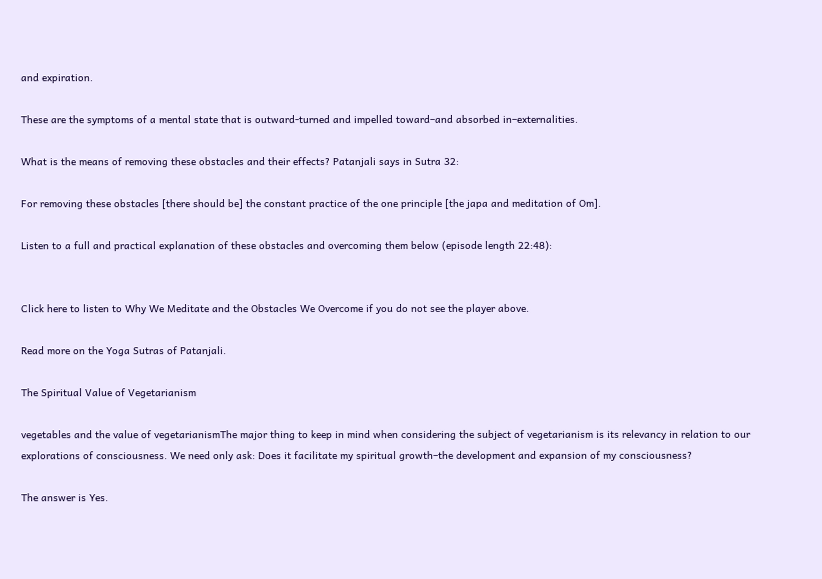and expiration.

These are the symptoms of a mental state that is outward-turned and impelled toward–and absorbed in–externalities.

What is the means of removing these obstacles and their effects? Patanjali says in Sutra 32:

For removing these obstacles [there should be] the constant practice of the one principle [the japa and meditation of Om].

Listen to a full and practical explanation of these obstacles and overcoming them below (episode length 22:48):


Click here to listen to Why We Meditate and the Obstacles We Overcome if you do not see the player above.

Read more on the Yoga Sutras of Patanjali.

The Spiritual Value of Vegetarianism

vegetables and the value of vegetarianismThe major thing to keep in mind when considering the subject of vegetarianism is its relevancy in relation to our explorations of consciousness. We need only ask: Does it facilitate my spiritual growth–the development and expansion of my consciousness?

The answer is Yes.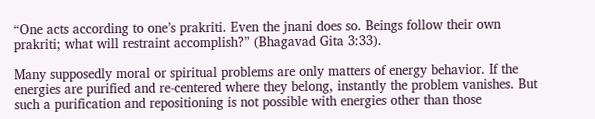“One acts according to one’s prakriti. Even the jnani does so. Beings follow their own prakriti; what will restraint accomplish?” (Bhagavad Gita 3:33).

Many supposedly moral or spiritual problems are only matters of energy behavior. If the energies are purified and re-centered where they belong, instantly the problem vanishes. But such a purification and repositioning is not possible with energies other than those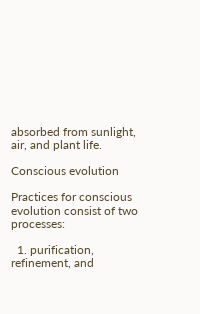absorbed from sunlight, air, and plant life.

Conscious evolution

Practices for conscious evolution consist of two processes:

  1. purification, refinement, and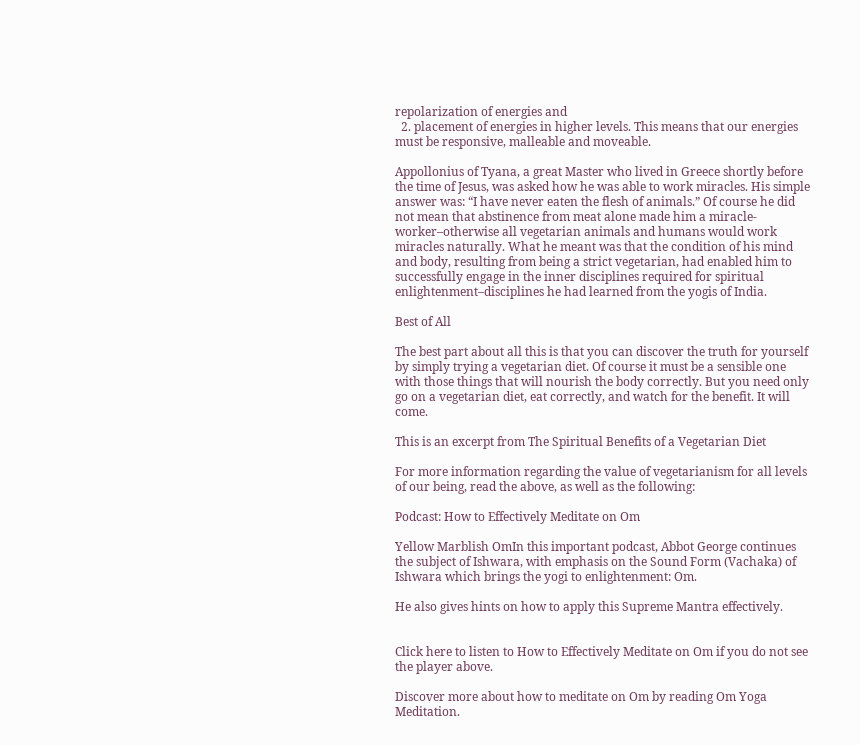repolarization of energies and
  2. placement of energies in higher levels. This means that our energies must be responsive, malleable and moveable.

Appollonius of Tyana, a great Master who lived in Greece shortly before the time of Jesus, was asked how he was able to work miracles. His simple answer was: “I have never eaten the flesh of animals.” Of course he did not mean that abstinence from meat alone made him a miracle-worker–otherwise all vegetarian animals and humans would work miracles naturally. What he meant was that the condition of his mind and body, resulting from being a strict vegetarian, had enabled him to successfully engage in the inner disciplines required for spiritual enlightenment–disciplines he had learned from the yogis of India.

Best of All

The best part about all this is that you can discover the truth for yourself by simply trying a vegetarian diet. Of course it must be a sensible one with those things that will nourish the body correctly. But you need only go on a vegetarian diet, eat correctly, and watch for the benefit. It will come.

This is an excerpt from The Spiritual Benefits of a Vegetarian Diet

For more information regarding the value of vegetarianism for all levels of our being, read the above, as well as the following:

Podcast: How to Effectively Meditate on Om

Yellow Marblish OmIn this important podcast, Abbot George continues the subject of Ishwara, with emphasis on the Sound Form (Vachaka) of Ishwara which brings the yogi to enlightenment: Om.

He also gives hints on how to apply this Supreme Mantra effectively.


Click here to listen to How to Effectively Meditate on Om if you do not see the player above.

Discover more about how to meditate on Om by reading Om Yoga Meditation.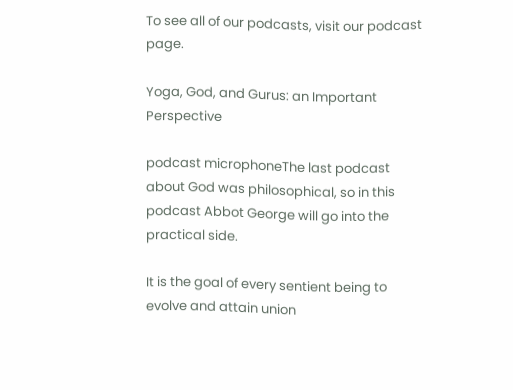To see all of our podcasts, visit our podcast page.

Yoga, God, and Gurus: an Important Perspective

podcast microphoneThe last podcast about God was philosophical, so in this podcast Abbot George will go into the practical side.

It is the goal of every sentient being to evolve and attain union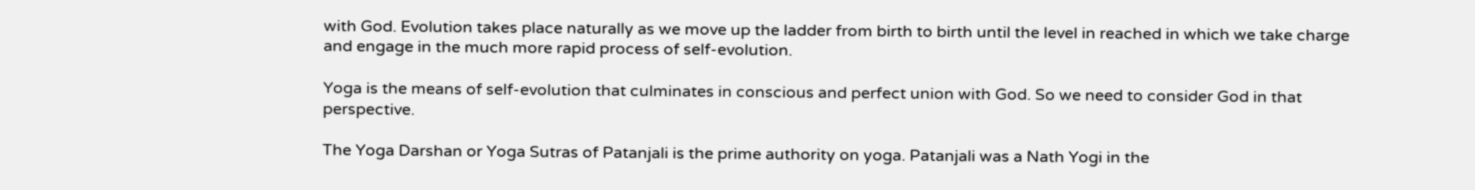with God. Evolution takes place naturally as we move up the ladder from birth to birth until the level in reached in which we take charge and engage in the much more rapid process of self-evolution.

Yoga is the means of self-evolution that culminates in conscious and perfect union with God. So we need to consider God in that perspective.

The Yoga Darshan or Yoga Sutras of Patanjali is the prime authority on yoga. Patanjali was a Nath Yogi in the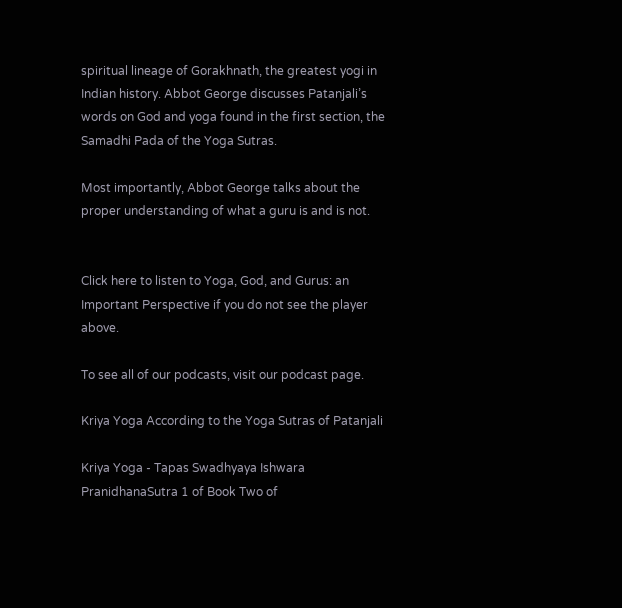spiritual lineage of Gorakhnath, the greatest yogi in Indian history. Abbot George discusses Patanjali’s words on God and yoga found in the first section, the Samadhi Pada of the Yoga Sutras.

Most importantly, Abbot George talks about the proper understanding of what a guru is and is not.


Click here to listen to Yoga, God, and Gurus: an Important Perspective if you do not see the player above.

To see all of our podcasts, visit our podcast page.

Kriya Yoga According to the Yoga Sutras of Patanjali

Kriya Yoga - Tapas Swadhyaya Ishwara PranidhanaSutra 1 of Book Two of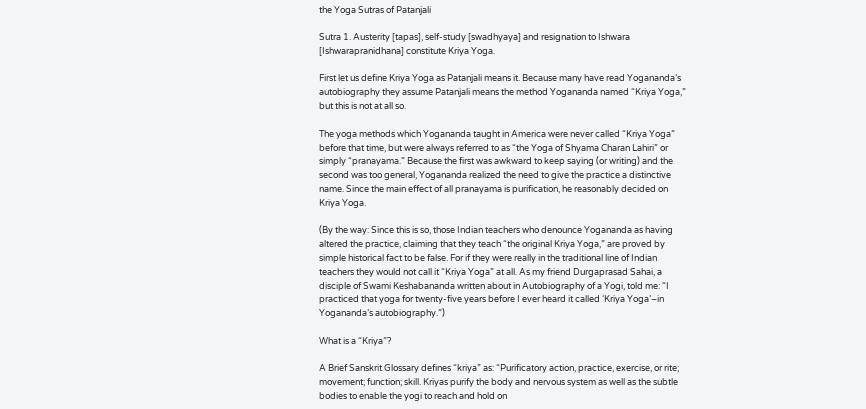the Yoga Sutras of Patanjali

Sutra 1. Austerity [tapas], self-study [swadhyaya] and resignation to Ishwara [Ishwarapranidhana] constitute Kriya Yoga.

First let us define Kriya Yoga as Patanjali means it. Because many have read Yogananda’s autobiography they assume Patanjali means the method Yogananda named “Kriya Yoga,” but this is not at all so.

The yoga methods which Yogananda taught in America were never called “Kriya Yoga” before that time, but were always referred to as “the Yoga of Shyama Charan Lahiri” or simply “pranayama.” Because the first was awkward to keep saying (or writing) and the second was too general, Yogananda realized the need to give the practice a distinctive name. Since the main effect of all pranayama is purification, he reasonably decided on Kriya Yoga.

(By the way: Since this is so, those Indian teachers who denounce Yogananda as having altered the practice, claiming that they teach “the original Kriya Yoga,” are proved by simple historical fact to be false. For if they were really in the traditional line of Indian teachers they would not call it “Kriya Yoga” at all. As my friend Durgaprasad Sahai, a disciple of Swami Keshabananda written about in Autobiography of a Yogi, told me: “I practiced that yoga for twenty-five years before I ever heard it called ‘Kriya Yoga’–in Yogananda’s autobiography.”)

What is a “Kriya”?

A Brief Sanskrit Glossary defines “kriya” as: “Purificatory action, practice, exercise, or rite; movement; function; skill. Kriyas purify the body and nervous system as well as the subtle bodies to enable the yogi to reach and hold on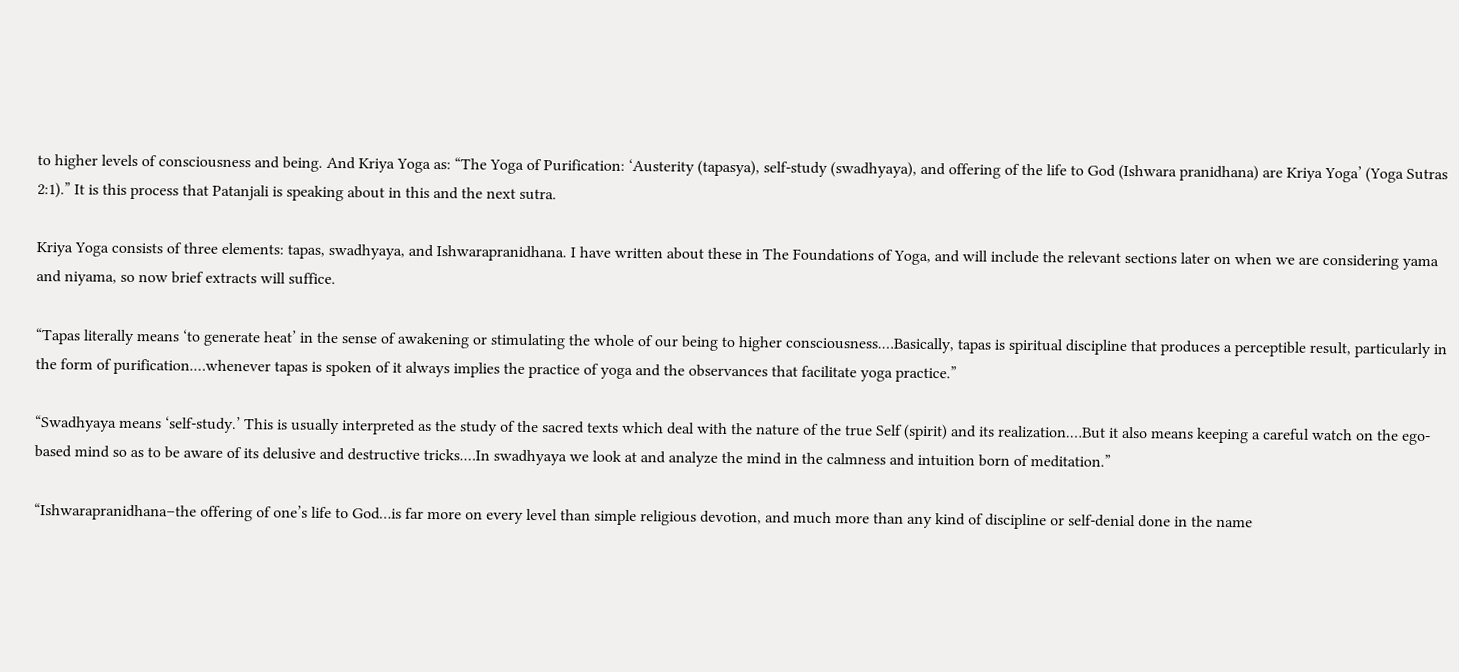to higher levels of consciousness and being. And Kriya Yoga as: “The Yoga of Purification: ‘Austerity (tapasya), self-study (swadhyaya), and offering of the life to God (Ishwara pranidhana) are Kriya Yoga’ (Yoga Sutras 2:1).” It is this process that Patanjali is speaking about in this and the next sutra.

Kriya Yoga consists of three elements: tapas, swadhyaya, and Ishwarapranidhana. I have written about these in The Foundations of Yoga, and will include the relevant sections later on when we are considering yama and niyama, so now brief extracts will suffice.

“Tapas literally means ‘to generate heat’ in the sense of awakening or stimulating the whole of our being to higher consciousness.…Basically, tapas is spiritual discipline that produces a perceptible result, particularly in the form of purification.…whenever tapas is spoken of it always implies the practice of yoga and the observances that facilitate yoga practice.”

“Swadhyaya means ‘self-study.’ This is usually interpreted as the study of the sacred texts which deal with the nature of the true Self (spirit) and its realization.…But it also means keeping a careful watch on the ego-based mind so as to be aware of its delusive and destructive tricks.…In swadhyaya we look at and analyze the mind in the calmness and intuition born of meditation.”

“Ishwarapranidhana–the offering of one’s life to God…is far more on every level than simple religious devotion, and much more than any kind of discipline or self-denial done in the name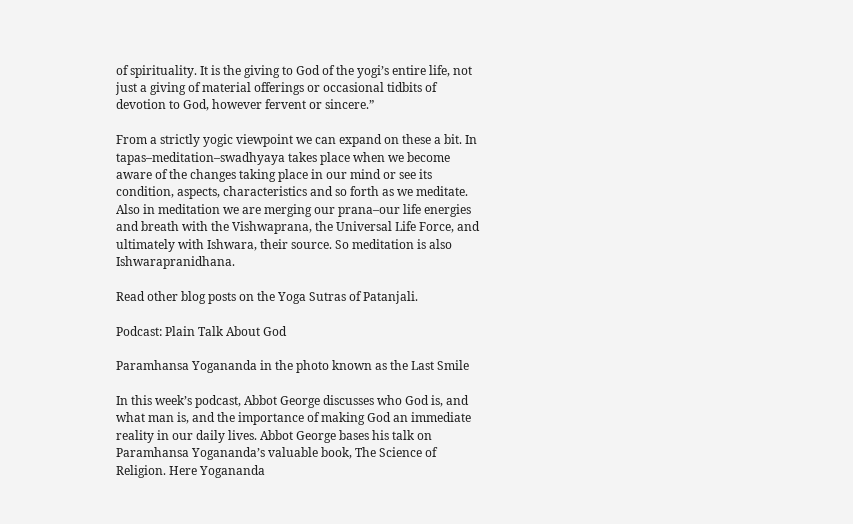of spirituality. It is the giving to God of the yogi’s entire life, not just a giving of material offerings or occasional tidbits of devotion to God, however fervent or sincere.”

From a strictly yogic viewpoint we can expand on these a bit. In tapas–meditation–swadhyaya takes place when we become aware of the changes taking place in our mind or see its condition, aspects, characteristics and so forth as we meditate. Also in meditation we are merging our prana–our life energies and breath with the Vishwaprana, the Universal Life Force, and ultimately with Ishwara, their source. So meditation is also Ishwarapranidhana.

Read other blog posts on the Yoga Sutras of Patanjali.

Podcast: Plain Talk About God

Paramhansa Yogananda in the photo known as the Last Smile

In this week’s podcast, Abbot George discusses who God is, and what man is, and the importance of making God an immediate reality in our daily lives. Abbot George bases his talk on Paramhansa Yogananda’s valuable book, The Science of Religion. Here Yogananda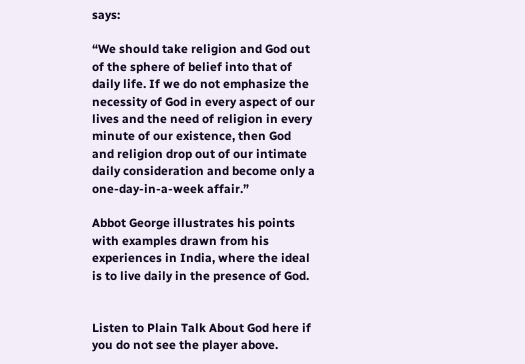says:

“We should take religion and God out of the sphere of belief into that of daily life. If we do not emphasize the necessity of God in every aspect of our lives and the need of religion in every minute of our existence, then God and religion drop out of our intimate daily consideration and become only a one-day-in-a-week affair.”

Abbot George illustrates his points with examples drawn from his experiences in India, where the ideal is to live daily in the presence of God.


Listen to Plain Talk About God here if you do not see the player above.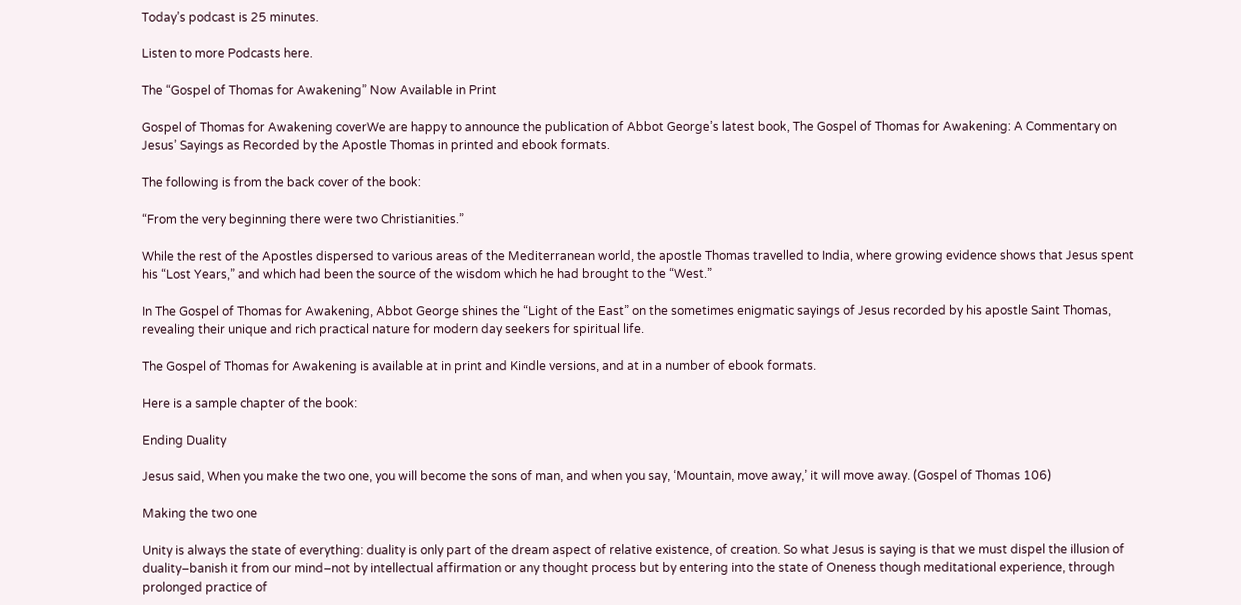Today’s podcast is 25 minutes.

Listen to more Podcasts here.

The “Gospel of Thomas for Awakening” Now Available in Print

Gospel of Thomas for Awakening coverWe are happy to announce the publication of Abbot George’s latest book, The Gospel of Thomas for Awakening: A Commentary on Jesus’ Sayings as Recorded by the Apostle Thomas in printed and ebook formats.

The following is from the back cover of the book:

“From the very beginning there were two Christianities.”

While the rest of the Apostles dispersed to various areas of the Mediterranean world, the apostle Thomas travelled to India, where growing evidence shows that Jesus spent his “Lost Years,” and which had been the source of the wisdom which he had brought to the “West.”

In The Gospel of Thomas for Awakening, Abbot George shines the “Light of the East” on the sometimes enigmatic sayings of Jesus recorded by his apostle Saint Thomas, revealing their unique and rich practical nature for modern day seekers for spiritual life.

The Gospel of Thomas for Awakening is available at in print and Kindle versions, and at in a number of ebook formats.

Here is a sample chapter of the book:

Ending Duality

Jesus said, When you make the two one, you will become the sons of man, and when you say, ‘Mountain, move away,’ it will move away. (Gospel of Thomas 106)

Making the two one

Unity is always the state of everything: duality is only part of the dream aspect of relative existence, of creation. So what Jesus is saying is that we must dispel the illusion of duality–banish it from our mind–not by intellectual affirmation or any thought process but by entering into the state of Oneness though meditational experience, through prolonged practice of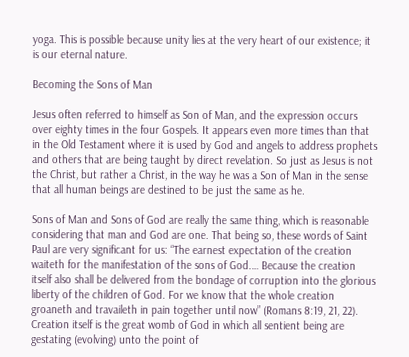yoga. This is possible because unity lies at the very heart of our existence; it is our eternal nature.

Becoming the Sons of Man

Jesus often referred to himself as Son of Man, and the expression occurs over eighty times in the four Gospels. It appears even more times than that in the Old Testament where it is used by God and angels to address prophets and others that are being taught by direct revelation. So just as Jesus is not the Christ, but rather a Christ, in the way he was a Son of Man in the sense that all human beings are destined to be just the same as he.

Sons of Man and Sons of God are really the same thing, which is reasonable considering that man and God are one. That being so, these words of Saint Paul are very significant for us: “The earnest expectation of the creation waiteth for the manifestation of the sons of God.… Because the creation itself also shall be delivered from the bondage of corruption into the glorious liberty of the children of God. For we know that the whole creation groaneth and travaileth in pain together until now” (Romans 8:19, 21, 22). Creation itself is the great womb of God in which all sentient being are gestating (evolving) unto the point of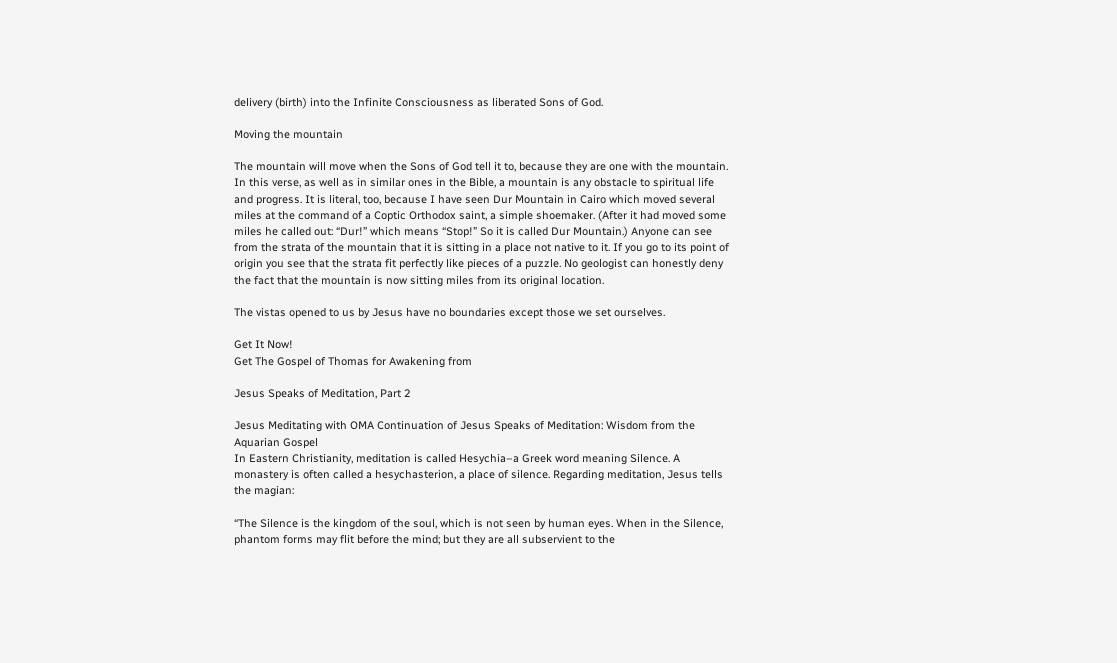delivery (birth) into the Infinite Consciousness as liberated Sons of God.

Moving the mountain

The mountain will move when the Sons of God tell it to, because they are one with the mountain. In this verse, as well as in similar ones in the Bible, a mountain is any obstacle to spiritual life and progress. It is literal, too, because I have seen Dur Mountain in Cairo which moved several miles at the command of a Coptic Orthodox saint, a simple shoemaker. (After it had moved some miles he called out: “Dur!” which means “Stop!” So it is called Dur Mountain.) Anyone can see from the strata of the mountain that it is sitting in a place not native to it. If you go to its point of origin you see that the strata fit perfectly like pieces of a puzzle. No geologist can honestly deny the fact that the mountain is now sitting miles from its original location.

The vistas opened to us by Jesus have no boundaries except those we set ourselves.

Get It Now!
Get The Gospel of Thomas for Awakening from

Jesus Speaks of Meditation, Part 2

Jesus Meditating with OMA Continuation of Jesus Speaks of Meditation: Wisdom from the Aquarian Gospel
In Eastern Christianity, meditation is called Hesychia–a Greek word meaning Silence. A monastery is often called a hesychasterion, a place of silence. Regarding meditation, Jesus tells the magian:

“The Silence is the kingdom of the soul, which is not seen by human eyes. When in the Silence, phantom forms may flit before the mind; but they are all subservient to the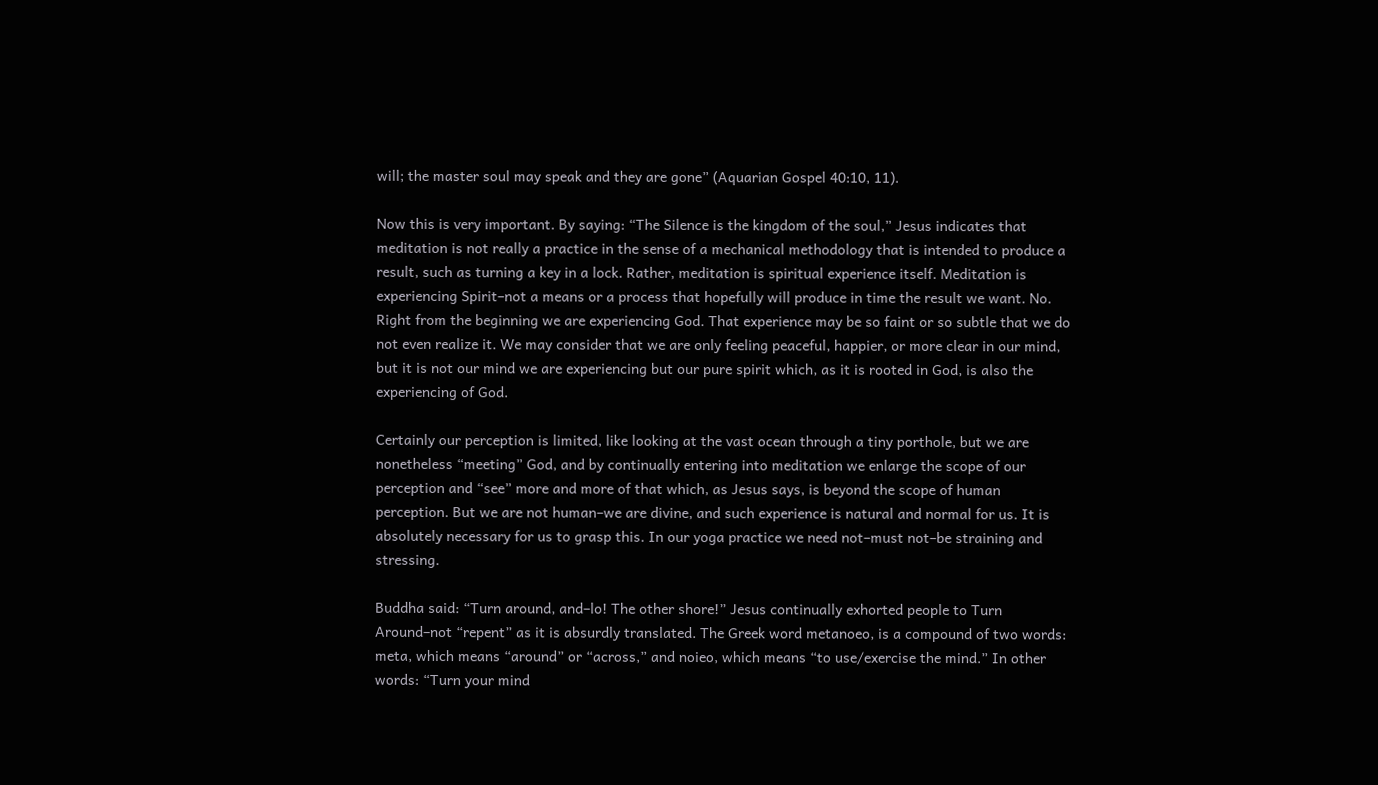will; the master soul may speak and they are gone” (Aquarian Gospel 40:10, 11).

Now this is very important. By saying: “The Silence is the kingdom of the soul,” Jesus indicates that meditation is not really a practice in the sense of a mechanical methodology that is intended to produce a result, such as turning a key in a lock. Rather, meditation is spiritual experience itself. Meditation is experiencing Spirit–not a means or a process that hopefully will produce in time the result we want. No. Right from the beginning we are experiencing God. That experience may be so faint or so subtle that we do not even realize it. We may consider that we are only feeling peaceful, happier, or more clear in our mind, but it is not our mind we are experiencing but our pure spirit which, as it is rooted in God, is also the experiencing of God.

Certainly our perception is limited, like looking at the vast ocean through a tiny porthole, but we are nonetheless “meeting” God, and by continually entering into meditation we enlarge the scope of our perception and “see” more and more of that which, as Jesus says, is beyond the scope of human perception. But we are not human–we are divine, and such experience is natural and normal for us. It is absolutely necessary for us to grasp this. In our yoga practice we need not–must not–be straining and stressing.

Buddha said: “Turn around, and–lo! The other shore!” Jesus continually exhorted people to Turn Around–not “repent” as it is absurdly translated. The Greek word metanoeo, is a compound of two words: meta, which means “around” or “across,” and noieo, which means “to use/exercise the mind.” In other words: “Turn your mind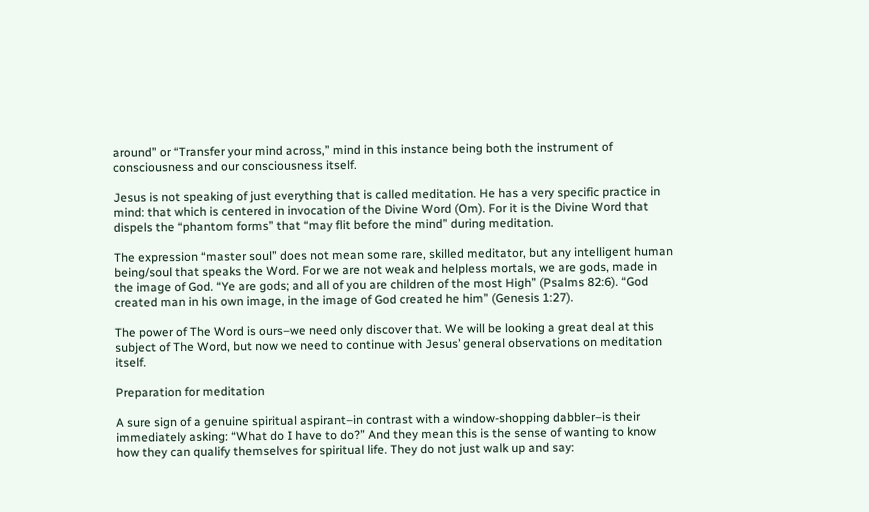around” or “Transfer your mind across,” mind in this instance being both the instrument of consciousness and our consciousness itself.

Jesus is not speaking of just everything that is called meditation. He has a very specific practice in mind: that which is centered in invocation of the Divine Word (Om). For it is the Divine Word that dispels the “phantom forms” that “may flit before the mind” during meditation.

The expression “master soul” does not mean some rare, skilled meditator, but any intelligent human being/soul that speaks the Word. For we are not weak and helpless mortals, we are gods, made in the image of God. “Ye are gods; and all of you are children of the most High” (Psalms 82:6). “God created man in his own image, in the image of God created he him” (Genesis 1:27).

The power of The Word is ours–we need only discover that. We will be looking a great deal at this subject of The Word, but now we need to continue with Jesus’ general observations on meditation itself.

Preparation for meditation

A sure sign of a genuine spiritual aspirant–in contrast with a window-shopping dabbler–is their immediately asking: “What do I have to do?” And they mean this is the sense of wanting to know how they can qualify themselves for spiritual life. They do not just walk up and say: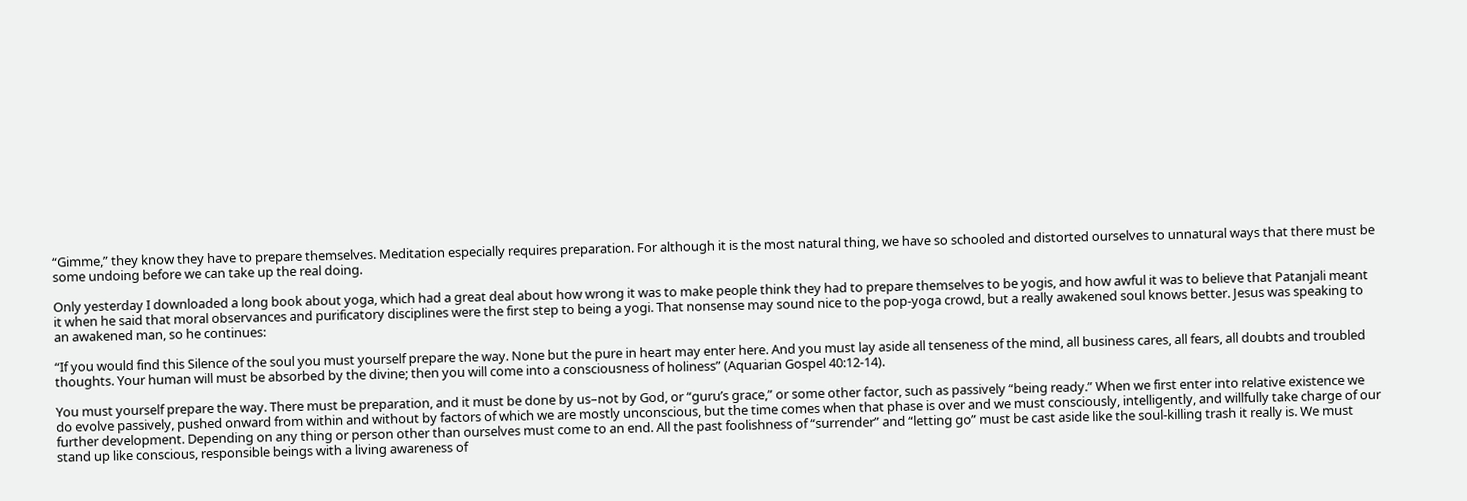“Gimme,” they know they have to prepare themselves. Meditation especially requires preparation. For although it is the most natural thing, we have so schooled and distorted ourselves to unnatural ways that there must be some undoing before we can take up the real doing.

Only yesterday I downloaded a long book about yoga, which had a great deal about how wrong it was to make people think they had to prepare themselves to be yogis, and how awful it was to believe that Patanjali meant it when he said that moral observances and purificatory disciplines were the first step to being a yogi. That nonsense may sound nice to the pop-yoga crowd, but a really awakened soul knows better. Jesus was speaking to an awakened man, so he continues:

“If you would find this Silence of the soul you must yourself prepare the way. None but the pure in heart may enter here. And you must lay aside all tenseness of the mind, all business cares, all fears, all doubts and troubled thoughts. Your human will must be absorbed by the divine; then you will come into a consciousness of holiness” (Aquarian Gospel 40:12-14).

You must yourself prepare the way. There must be preparation, and it must be done by us–not by God, or “guru’s grace,” or some other factor, such as passively “being ready.” When we first enter into relative existence we do evolve passively, pushed onward from within and without by factors of which we are mostly unconscious, but the time comes when that phase is over and we must consciously, intelligently, and willfully take charge of our further development. Depending on any thing or person other than ourselves must come to an end. All the past foolishness of “surrender” and “letting go” must be cast aside like the soul-killing trash it really is. We must stand up like conscious, responsible beings with a living awareness of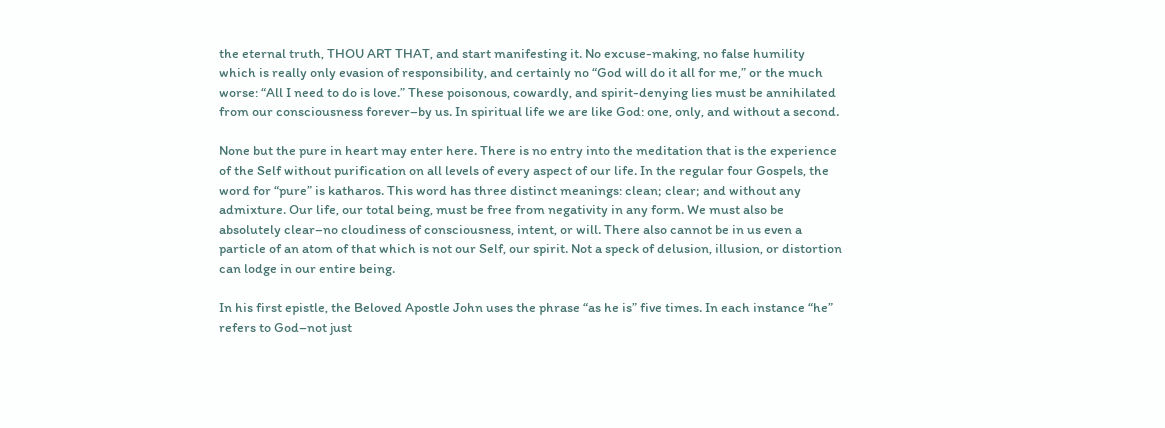the eternal truth, THOU ART THAT, and start manifesting it. No excuse-making, no false humility which is really only evasion of responsibility, and certainly no “God will do it all for me,” or the much worse: “All I need to do is love.” These poisonous, cowardly, and spirit-denying lies must be annihilated from our consciousness forever–by us. In spiritual life we are like God: one, only, and without a second.

None but the pure in heart may enter here. There is no entry into the meditation that is the experience of the Self without purification on all levels of every aspect of our life. In the regular four Gospels, the word for “pure” is katharos. This word has three distinct meanings: clean; clear; and without any admixture. Our life, our total being, must be free from negativity in any form. We must also be absolutely clear–no cloudiness of consciousness, intent, or will. There also cannot be in us even a particle of an atom of that which is not our Self, our spirit. Not a speck of delusion, illusion, or distortion can lodge in our entire being.

In his first epistle, the Beloved Apostle John uses the phrase “as he is” five times. In each instance “he” refers to God–not just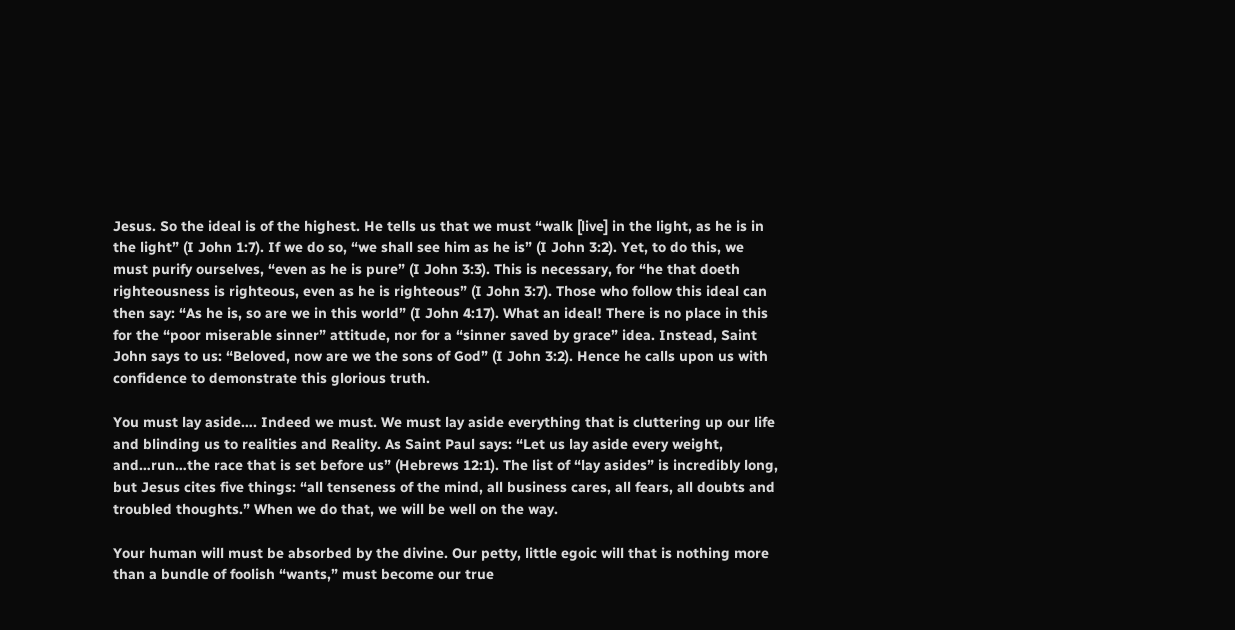Jesus. So the ideal is of the highest. He tells us that we must “walk [live] in the light, as he is in the light” (I John 1:7). If we do so, “we shall see him as he is” (I John 3:2). Yet, to do this, we must purify ourselves, “even as he is pure” (I John 3:3). This is necessary, for “he that doeth righteousness is righteous, even as he is righteous” (I John 3:7). Those who follow this ideal can then say: “As he is, so are we in this world” (I John 4:17). What an ideal! There is no place in this for the “poor miserable sinner” attitude, nor for a “sinner saved by grace” idea. Instead, Saint John says to us: “Beloved, now are we the sons of God” (I John 3:2). Hence he calls upon us with confidence to demonstrate this glorious truth.

You must lay aside…. Indeed we must. We must lay aside everything that is cluttering up our life and blinding us to realities and Reality. As Saint Paul says: “Let us lay aside every weight, and…run…the race that is set before us” (Hebrews 12:1). The list of “lay asides” is incredibly long, but Jesus cites five things: “all tenseness of the mind, all business cares, all fears, all doubts and troubled thoughts.” When we do that, we will be well on the way.

Your human will must be absorbed by the divine. Our petty, little egoic will that is nothing more than a bundle of foolish “wants,” must become our true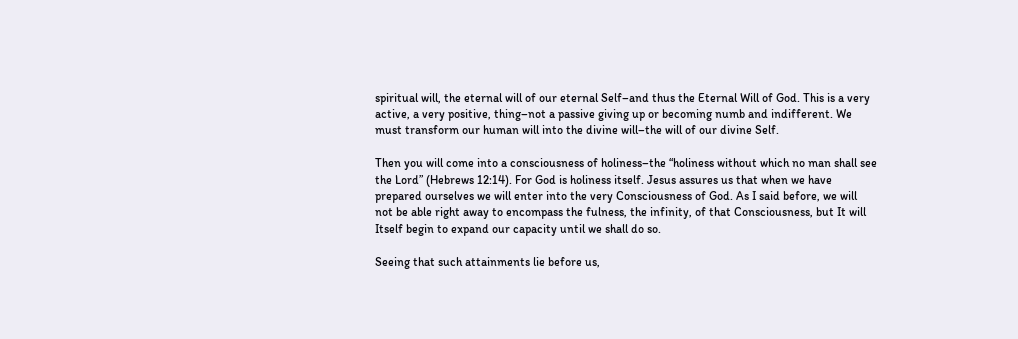spiritual will, the eternal will of our eternal Self–and thus the Eternal Will of God. This is a very active, a very positive, thing–not a passive giving up or becoming numb and indifferent. We must transform our human will into the divine will–the will of our divine Self.

Then you will come into a consciousness of holiness–the “holiness without which no man shall see the Lord” (Hebrews 12:14). For God is holiness itself. Jesus assures us that when we have prepared ourselves we will enter into the very Consciousness of God. As I said before, we will not be able right away to encompass the fulness, the infinity, of that Consciousness, but It will Itself begin to expand our capacity until we shall do so.

Seeing that such attainments lie before us,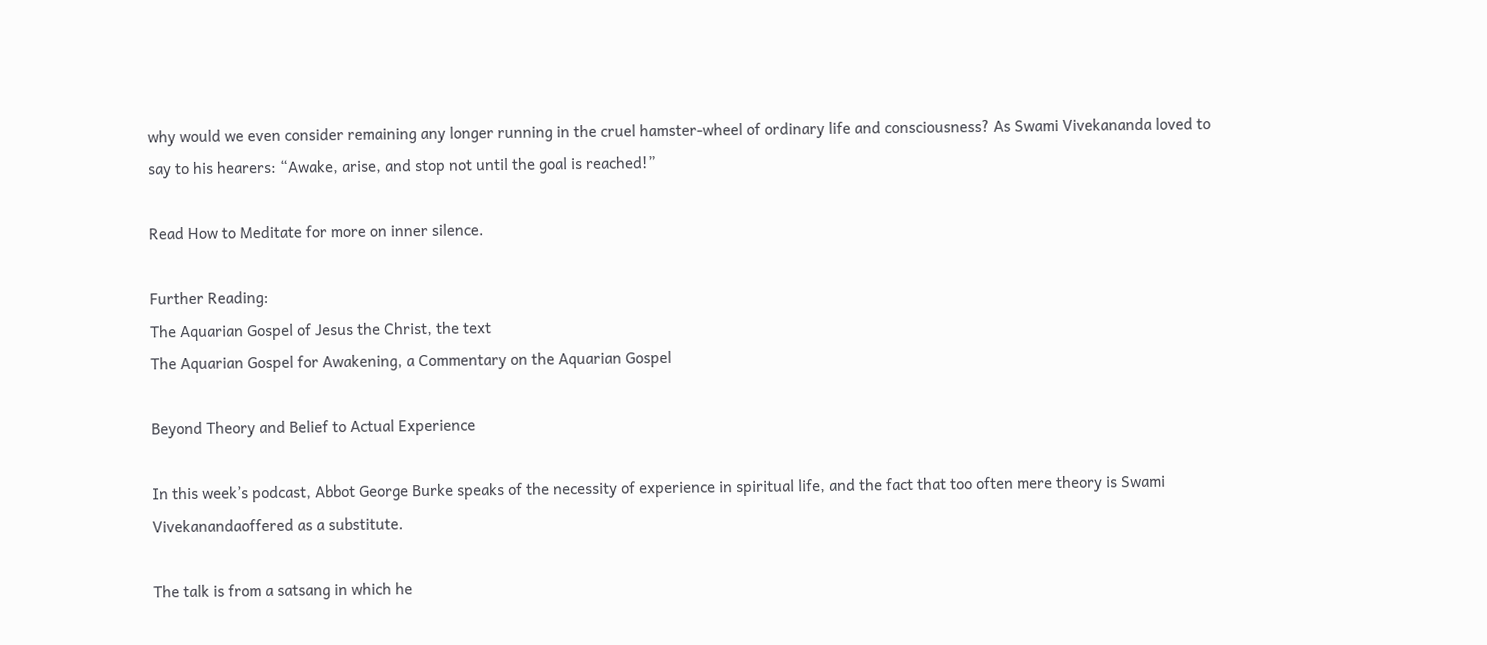why would we even consider remaining any longer running in the cruel hamster-wheel of ordinary life and consciousness? As Swami Vivekananda loved to say to his hearers: “Awake, arise, and stop not until the goal is reached!”

Read How to Meditate for more on inner silence.

Further Reading:
The Aquarian Gospel of Jesus the Christ, the text
The Aquarian Gospel for Awakening, a Commentary on the Aquarian Gospel

Beyond Theory and Belief to Actual Experience

In this week’s podcast, Abbot George Burke speaks of the necessity of experience in spiritual life, and the fact that too often mere theory is Swami Vivekanandaoffered as a substitute.

The talk is from a satsang in which he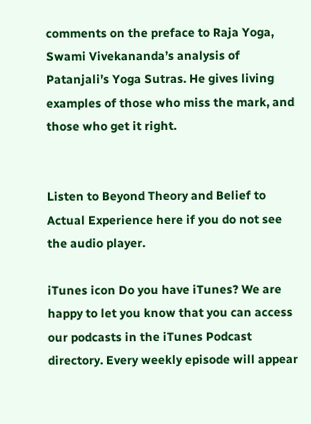comments on the preface to Raja Yoga, Swami Vivekananda’s analysis of Patanjali’s Yoga Sutras. He gives living examples of those who miss the mark, and those who get it right.


Listen to Beyond Theory and Belief to Actual Experience here if you do not see the audio player.

iTunes icon Do you have iTunes? We are happy to let you know that you can access our podcasts in the iTunes Podcast directory. Every weekly episode will appear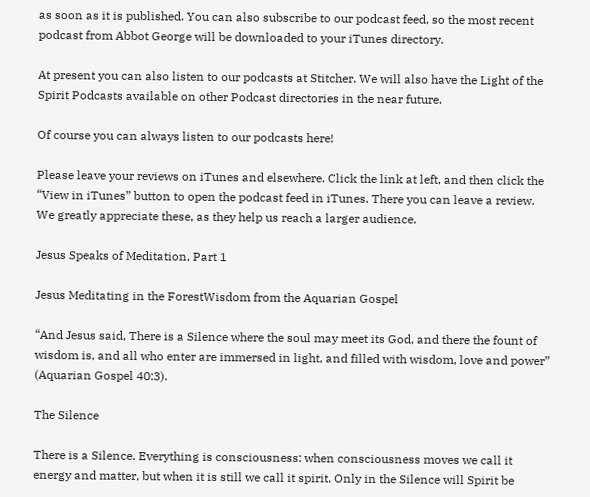as soon as it is published. You can also subscribe to our podcast feed, so the most recent podcast from Abbot George will be downloaded to your iTunes directory.

At present you can also listen to our podcasts at Stitcher. We will also have the Light of the Spirit Podcasts available on other Podcast directories in the near future.

Of course you can always listen to our podcasts here!

Please leave your reviews on iTunes and elsewhere. Click the link at left, and then click the “View in iTunes” button to open the podcast feed in iTunes. There you can leave a review. We greatly appreciate these, as they help us reach a larger audience.

Jesus Speaks of Meditation, Part 1

Jesus Meditating in the ForestWisdom from the Aquarian Gospel

“And Jesus said, There is a Silence where the soul may meet its God, and there the fount of wisdom is, and all who enter are immersed in light, and filled with wisdom, love and power” (Aquarian Gospel 40:3).

The Silence

There is a Silence. Everything is consciousness: when consciousness moves we call it energy and matter, but when it is still we call it spirit. Only in the Silence will Spirit be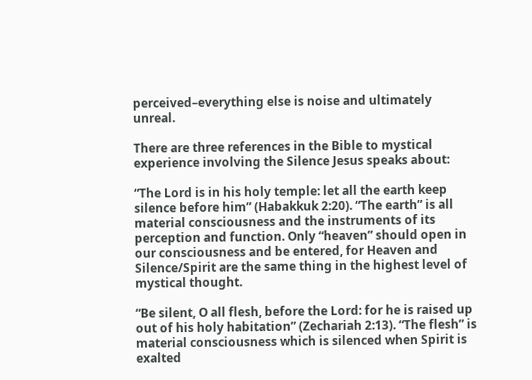perceived–everything else is noise and ultimately unreal.

There are three references in the Bible to mystical experience involving the Silence Jesus speaks about:

“The Lord is in his holy temple: let all the earth keep silence before him” (Habakkuk 2:20). “The earth” is all material consciousness and the instruments of its perception and function. Only “heaven” should open in our consciousness and be entered, for Heaven and Silence/Spirit are the same thing in the highest level of mystical thought.

“Be silent, O all flesh, before the Lord: for he is raised up out of his holy habitation” (Zechariah 2:13). “The flesh” is material consciousness which is silenced when Spirit is exalted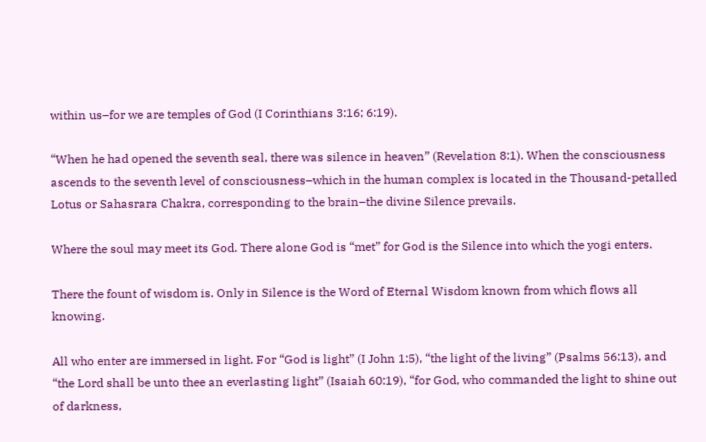within us–for we are temples of God (I Corinthians 3:16; 6:19).

“When he had opened the seventh seal, there was silence in heaven” (Revelation 8:1). When the consciousness ascends to the seventh level of consciousness–which in the human complex is located in the Thousand-petalled Lotus or Sahasrara Chakra, corresponding to the brain–the divine Silence prevails.

Where the soul may meet its God. There alone God is “met” for God is the Silence into which the yogi enters.

There the fount of wisdom is. Only in Silence is the Word of Eternal Wisdom known from which flows all knowing.

All who enter are immersed in light. For “God is light” (I John 1:5), “the light of the living” (Psalms 56:13), and “the Lord shall be unto thee an everlasting light” (Isaiah 60:19), “for God, who commanded the light to shine out of darkness,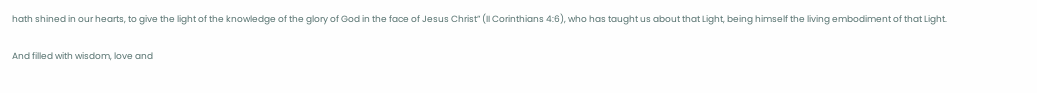hath shined in our hearts, to give the light of the knowledge of the glory of God in the face of Jesus Christ” (II Corinthians 4:6), who has taught us about that Light, being himself the living embodiment of that Light.

And filled with wisdom, love and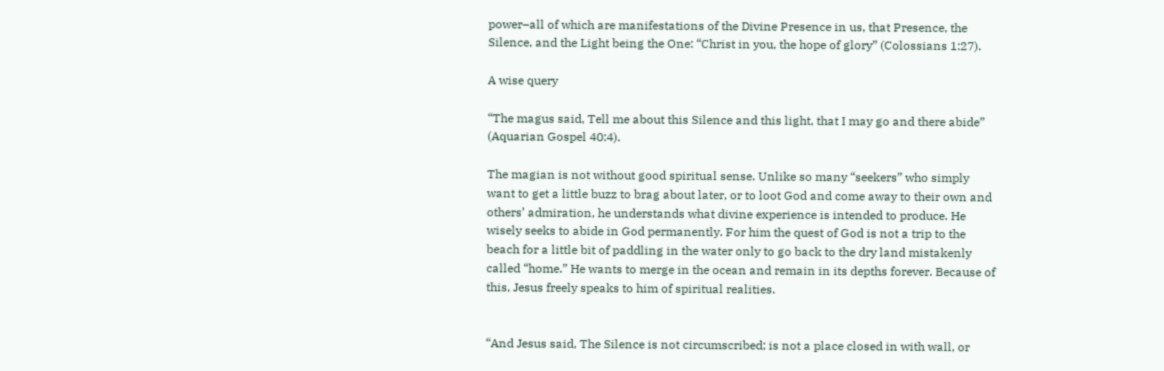power–all of which are manifestations of the Divine Presence in us, that Presence, the Silence, and the Light being the One: “Christ in you, the hope of glory” (Colossians 1:27).

A wise query

“The magus said, Tell me about this Silence and this light, that I may go and there abide” (Aquarian Gospel 40:4).

The magian is not without good spiritual sense. Unlike so many “seekers” who simply want to get a little buzz to brag about later, or to loot God and come away to their own and others’ admiration, he understands what divine experience is intended to produce. He wisely seeks to abide in God permanently. For him the quest of God is not a trip to the beach for a little bit of paddling in the water only to go back to the dry land mistakenly called “home.” He wants to merge in the ocean and remain in its depths forever. Because of this, Jesus freely speaks to him of spiritual realities.


“And Jesus said, The Silence is not circumscribed; is not a place closed in with wall, or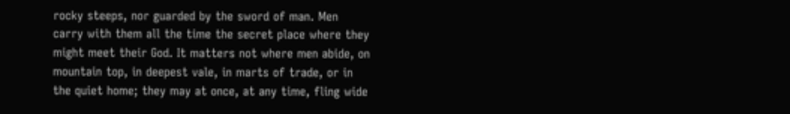rocky steeps, nor guarded by the sword of man. Men carry with them all the time the secret place where they might meet their God. It matters not where men abide, on mountain top, in deepest vale, in marts of trade, or in the quiet home; they may at once, at any time, fling wide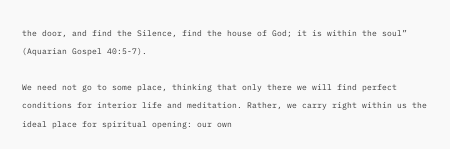the door, and find the Silence, find the house of God; it is within the soul” (Aquarian Gospel 40:5-7).

We need not go to some place, thinking that only there we will find perfect conditions for interior life and meditation. Rather, we carry right within us the ideal place for spiritual opening: our own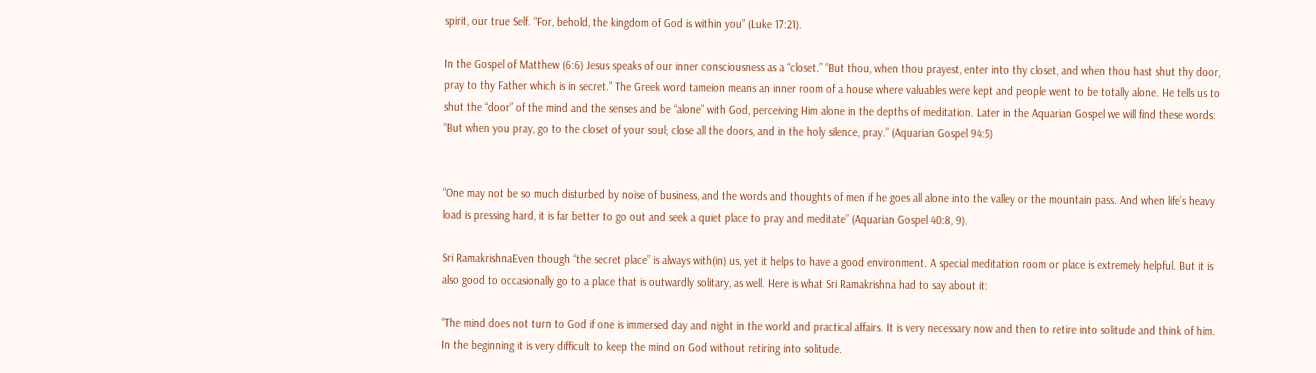spirit, our true Self. “For, behold, the kingdom of God is within you” (Luke 17:21).

In the Gospel of Matthew (6:6) Jesus speaks of our inner consciousness as a “closet.” “But thou, when thou prayest, enter into thy closet, and when thou hast shut thy door, pray to thy Father which is in secret.” The Greek word tameion means an inner room of a house where valuables were kept and people went to be totally alone. He tells us to shut the “door” of the mind and the senses and be “alone” with God, perceiving Him alone in the depths of meditation. Later in the Aquarian Gospel we will find these words: “But when you pray, go to the closet of your soul; close all the doors, and in the holy silence, pray.” (Aquarian Gospel 94:5)


“One may not be so much disturbed by noise of business, and the words and thoughts of men if he goes all alone into the valley or the mountain pass. And when life’s heavy load is pressing hard, it is far better to go out and seek a quiet place to pray and meditate” (Aquarian Gospel 40:8, 9).

Sri RamakrishnaEven though “the secret place” is always with(in) us, yet it helps to have a good environment. A special meditation room or place is extremely helpful. But it is also good to occasionally go to a place that is outwardly solitary, as well. Here is what Sri Ramakrishna had to say about it:

“The mind does not turn to God if one is immersed day and night in the world and practical affairs. It is very necessary now and then to retire into solitude and think of him. In the beginning it is very difficult to keep the mind on God without retiring into solitude.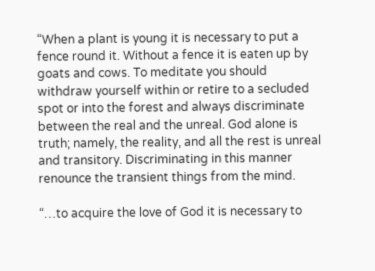“When a plant is young it is necessary to put a fence round it. Without a fence it is eaten up by goats and cows. To meditate you should withdraw yourself within or retire to a secluded spot or into the forest and always discriminate between the real and the unreal. God alone is truth; namely, the reality, and all the rest is unreal and transitory. Discriminating in this manner renounce the transient things from the mind.

“…to acquire the love of God it is necessary to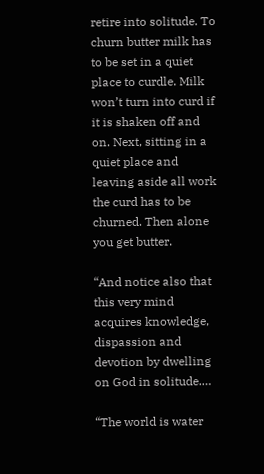retire into solitude. To churn butter milk has to be set in a quiet place to curdle. Milk won’t turn into curd if it is shaken off and on. Next, sitting in a quiet place and leaving aside all work the curd has to be churned. Then alone you get butter.

“And notice also that this very mind acquires knowledge, dispassion and devotion by dwelling on God in solitude.…

“The world is water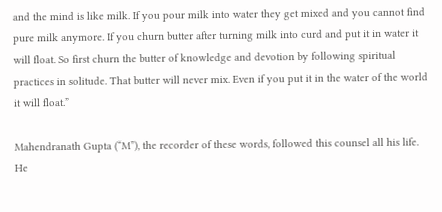and the mind is like milk. If you pour milk into water they get mixed and you cannot find pure milk anymore. If you churn butter after turning milk into curd and put it in water it will float. So first churn the butter of knowledge and devotion by following spiritual practices in solitude. That butter will never mix. Even if you put it in the water of the world it will float.”

Mahendranath Gupta (“M”), the recorder of these words, followed this counsel all his life. He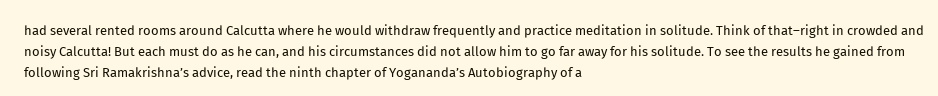had several rented rooms around Calcutta where he would withdraw frequently and practice meditation in solitude. Think of that–right in crowded and noisy Calcutta! But each must do as he can, and his circumstances did not allow him to go far away for his solitude. To see the results he gained from following Sri Ramakrishna’s advice, read the ninth chapter of Yogananda’s Autobiography of a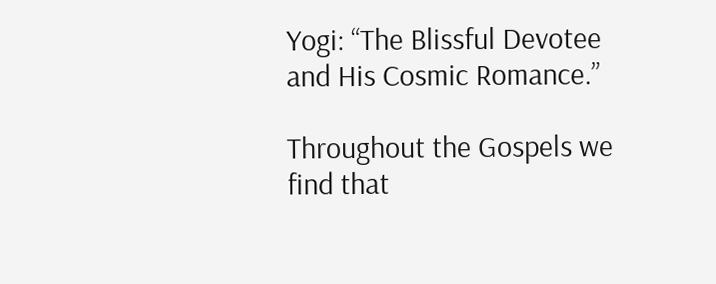Yogi: “The Blissful Devotee and His Cosmic Romance.”

Throughout the Gospels we find that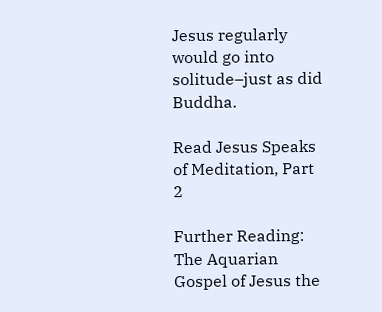Jesus regularly would go into solitude–just as did Buddha.

Read Jesus Speaks of Meditation, Part 2

Further Reading:
The Aquarian Gospel of Jesus the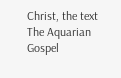Christ, the text
The Aquarian Gospel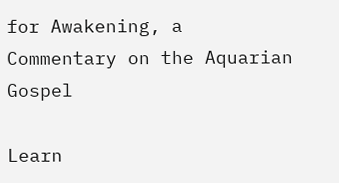for Awakening, a Commentary on the Aquarian Gospel

Learn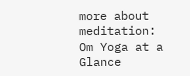more about meditation: Om Yoga at a Glance